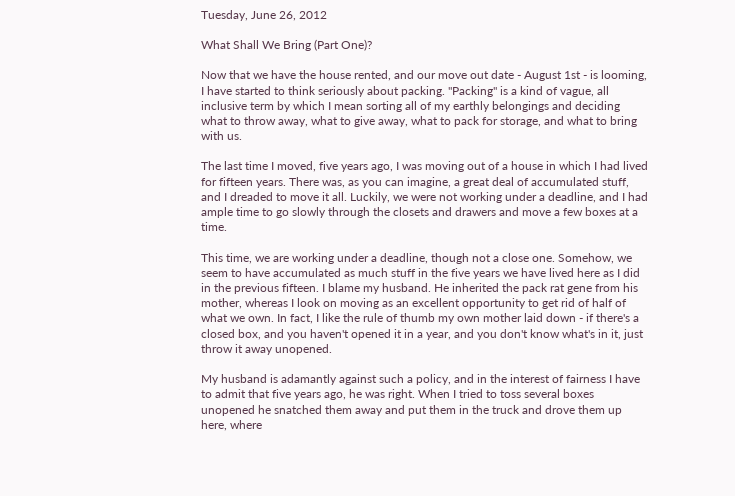Tuesday, June 26, 2012

What Shall We Bring (Part One)?

Now that we have the house rented, and our move out date - August 1st - is looming, I have started to think seriously about packing. "Packing" is a kind of vague, all inclusive term by which I mean sorting all of my earthly belongings and deciding what to throw away, what to give away, what to pack for storage, and what to bring with us.

The last time I moved, five years ago, I was moving out of a house in which I had lived for fifteen years. There was, as you can imagine, a great deal of accumulated stuff, and I dreaded to move it all. Luckily, we were not working under a deadline, and I had ample time to go slowly through the closets and drawers and move a few boxes at a time.

This time, we are working under a deadline, though not a close one. Somehow, we seem to have accumulated as much stuff in the five years we have lived here as I did in the previous fifteen. I blame my husband. He inherited the pack rat gene from his mother, whereas I look on moving as an excellent opportunity to get rid of half of what we own. In fact, I like the rule of thumb my own mother laid down - if there's a closed box, and you haven't opened it in a year, and you don't know what's in it, just throw it away unopened.

My husband is adamantly against such a policy, and in the interest of fairness I have to admit that five years ago, he was right. When I tried to toss several boxes unopened he snatched them away and put them in the truck and drove them up here, where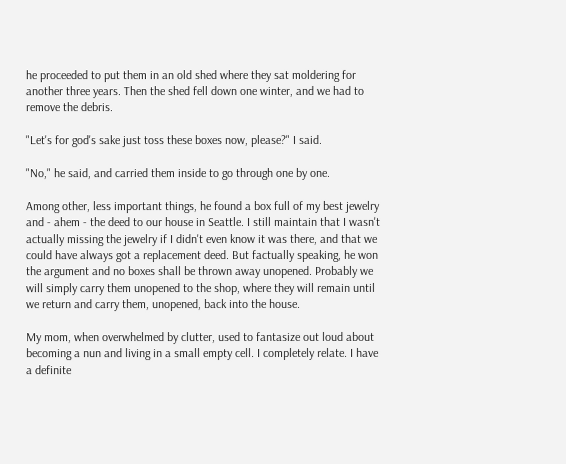he proceeded to put them in an old shed where they sat moldering for another three years. Then the shed fell down one winter, and we had to remove the debris.

"Let's for god's sake just toss these boxes now, please?" I said.

"No," he said, and carried them inside to go through one by one.

Among other, less important things, he found a box full of my best jewelry and - ahem - the deed to our house in Seattle. I still maintain that I wasn't actually missing the jewelry if I didn't even know it was there, and that we could have always got a replacement deed. But factually speaking, he won the argument and no boxes shall be thrown away unopened. Probably we will simply carry them unopened to the shop, where they will remain until we return and carry them, unopened, back into the house.

My mom, when overwhelmed by clutter, used to fantasize out loud about becoming a nun and living in a small empty cell. I completely relate. I have a definite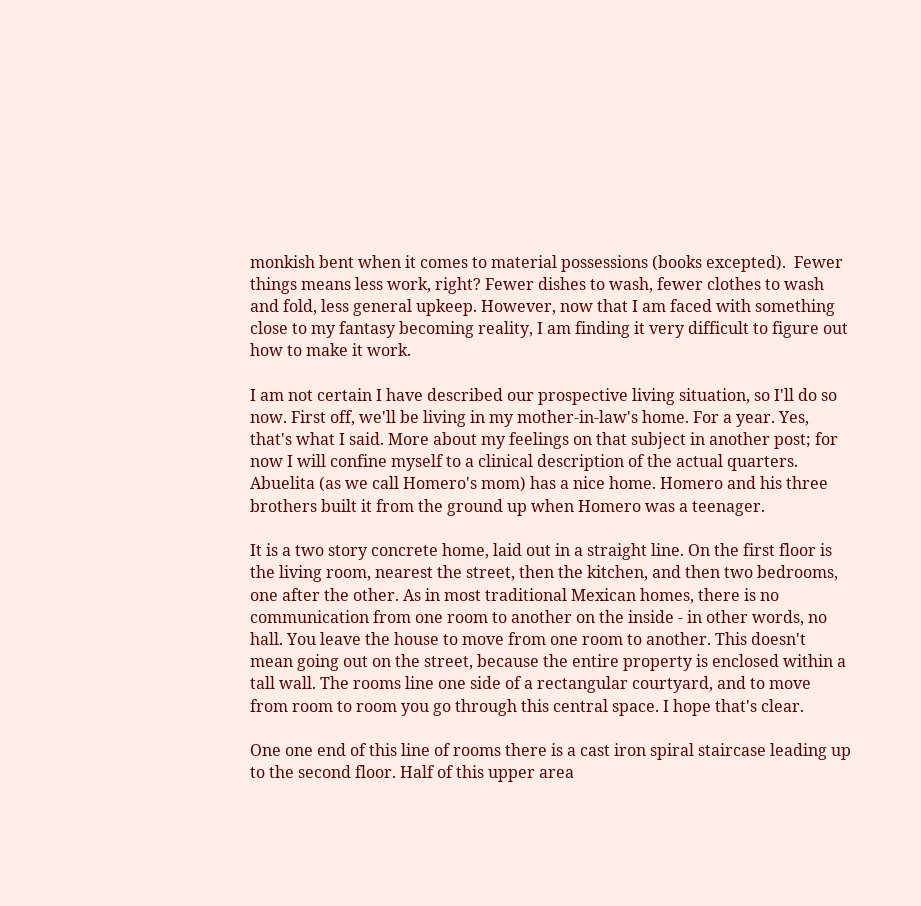monkish bent when it comes to material possessions (books excepted).  Fewer things means less work, right? Fewer dishes to wash, fewer clothes to wash and fold, less general upkeep. However, now that I am faced with something close to my fantasy becoming reality, I am finding it very difficult to figure out how to make it work.

I am not certain I have described our prospective living situation, so I'll do so now. First off, we'll be living in my mother-in-law's home. For a year. Yes, that's what I said. More about my feelings on that subject in another post; for now I will confine myself to a clinical description of the actual quarters. Abuelita (as we call Homero's mom) has a nice home. Homero and his three brothers built it from the ground up when Homero was a teenager.

It is a two story concrete home, laid out in a straight line. On the first floor is the living room, nearest the street, then the kitchen, and then two bedrooms, one after the other. As in most traditional Mexican homes, there is no communication from one room to another on the inside - in other words, no hall. You leave the house to move from one room to another. This doesn't mean going out on the street, because the entire property is enclosed within a tall wall. The rooms line one side of a rectangular courtyard, and to move from room to room you go through this central space. I hope that's clear.

One one end of this line of rooms there is a cast iron spiral staircase leading up to the second floor. Half of this upper area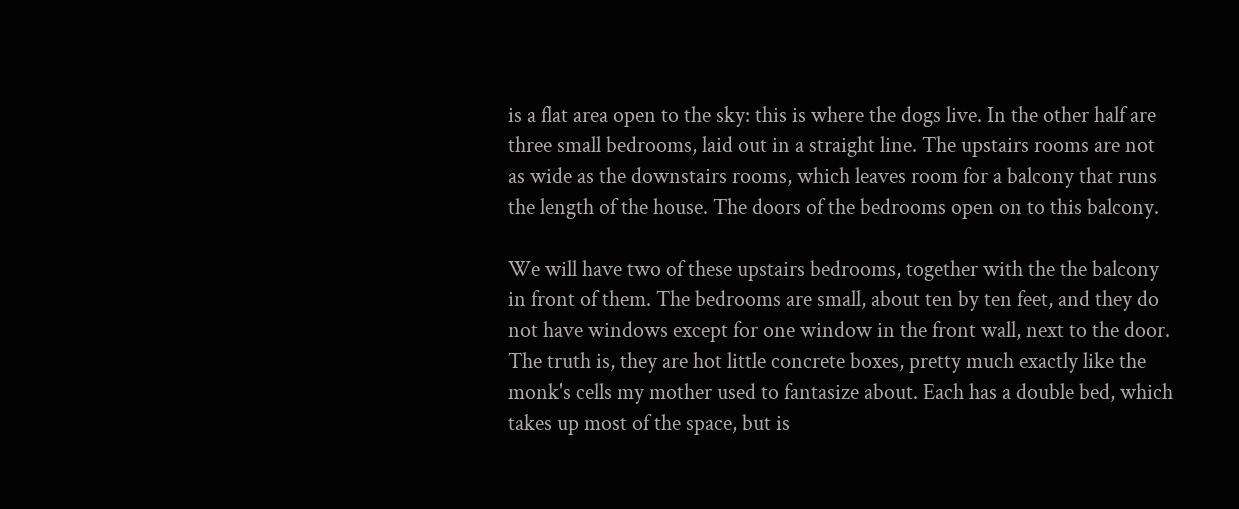is a flat area open to the sky: this is where the dogs live. In the other half are three small bedrooms, laid out in a straight line. The upstairs rooms are not as wide as the downstairs rooms, which leaves room for a balcony that runs the length of the house. The doors of the bedrooms open on to this balcony.

We will have two of these upstairs bedrooms, together with the the balcony in front of them. The bedrooms are small, about ten by ten feet, and they do not have windows except for one window in the front wall, next to the door. The truth is, they are hot little concrete boxes, pretty much exactly like the monk's cells my mother used to fantasize about. Each has a double bed, which takes up most of the space, but is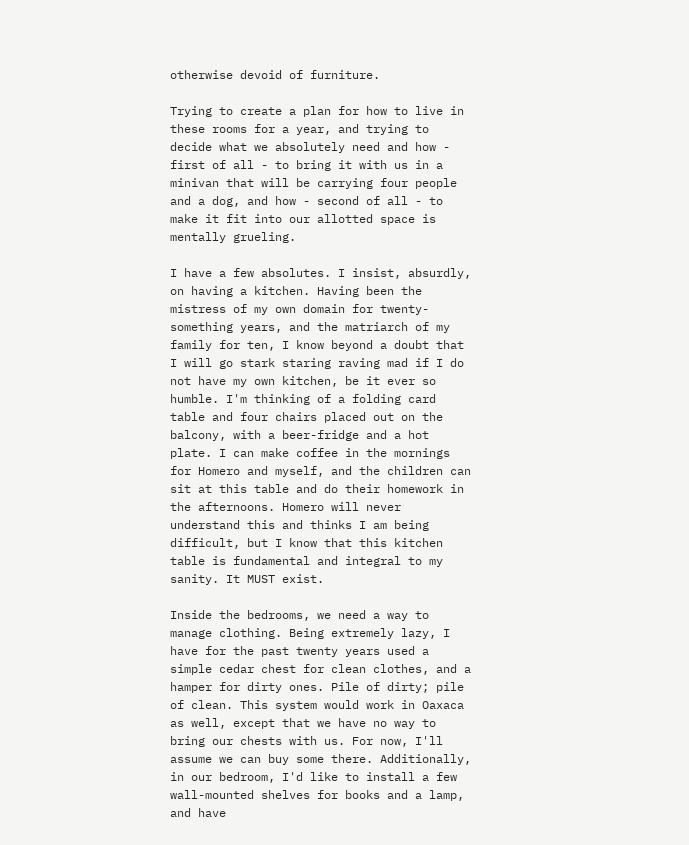otherwise devoid of furniture.

Trying to create a plan for how to live in these rooms for a year, and trying to decide what we absolutely need and how - first of all - to bring it with us in a minivan that will be carrying four people and a dog, and how - second of all - to make it fit into our allotted space is mentally grueling.

I have a few absolutes. I insist, absurdly, on having a kitchen. Having been the mistress of my own domain for twenty-something years, and the matriarch of my family for ten, I know beyond a doubt that I will go stark staring raving mad if I do not have my own kitchen, be it ever so humble. I'm thinking of a folding card table and four chairs placed out on the balcony, with a beer-fridge and a hot plate. I can make coffee in the mornings for Homero and myself, and the children can sit at this table and do their homework in the afternoons. Homero will never understand this and thinks I am being difficult, but I know that this kitchen table is fundamental and integral to my sanity. It MUST exist.

Inside the bedrooms, we need a way to manage clothing. Being extremely lazy, I have for the past twenty years used a simple cedar chest for clean clothes, and a hamper for dirty ones. Pile of dirty; pile of clean. This system would work in Oaxaca as well, except that we have no way to bring our chests with us. For now, I'll assume we can buy some there. Additionally, in our bedroom, I'd like to install a few wall-mounted shelves for books and a lamp, and have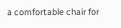a comfortable chair for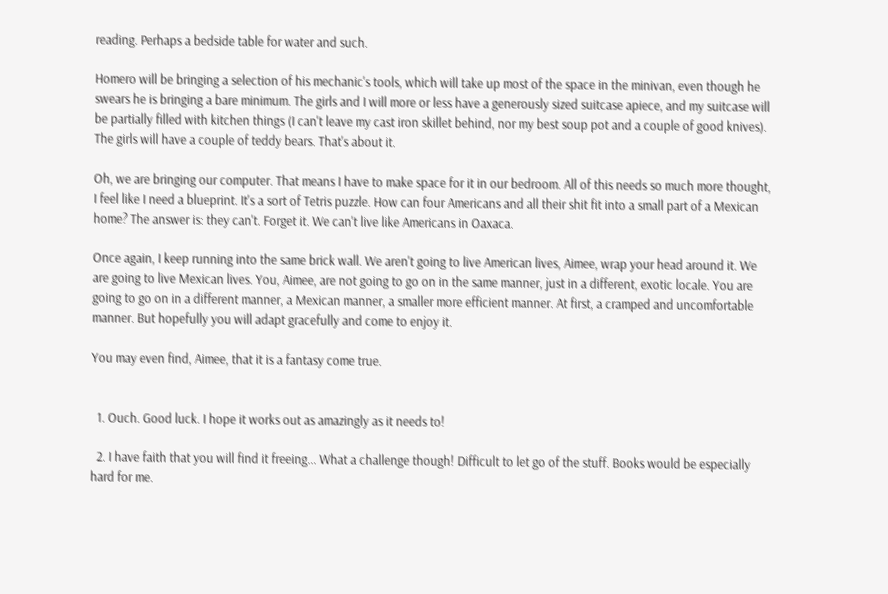reading. Perhaps a bedside table for water and such.

Homero will be bringing a selection of his mechanic's tools, which will take up most of the space in the minivan, even though he swears he is bringing a bare minimum. The girls and I will more or less have a generously sized suitcase apiece, and my suitcase will be partially filled with kitchen things (I can't leave my cast iron skillet behind, nor my best soup pot and a couple of good knives). The girls will have a couple of teddy bears. That's about it.

Oh, we are bringing our computer. That means I have to make space for it in our bedroom. All of this needs so much more thought, I feel like I need a blueprint. It's a sort of Tetris puzzle. How can four Americans and all their shit fit into a small part of a Mexican home? The answer is: they can't. Forget it. We can't live like Americans in Oaxaca.

Once again, I keep running into the same brick wall. We aren't going to live American lives, Aimee, wrap your head around it. We are going to live Mexican lives. You, Aimee, are not going to go on in the same manner, just in a different, exotic locale. You are going to go on in a different manner, a Mexican manner, a smaller more efficient manner. At first, a cramped and uncomfortable manner. But hopefully you will adapt gracefully and come to enjoy it.

You may even find, Aimee, that it is a fantasy come true.


  1. Ouch. Good luck. I hope it works out as amazingly as it needs to!

  2. I have faith that you will find it freeing... What a challenge though! Difficult to let go of the stuff. Books would be especially hard for me.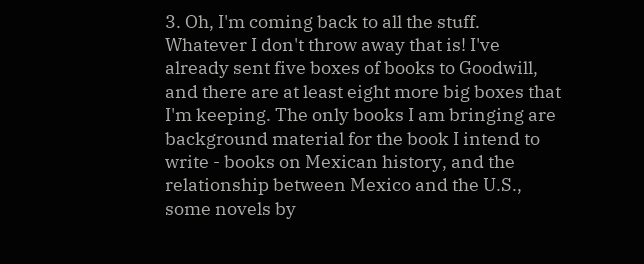3. Oh, I'm coming back to all the stuff. Whatever I don't throw away that is! I've already sent five boxes of books to Goodwill, and there are at least eight more big boxes that I'm keeping. The only books I am bringing are background material for the book I intend to write - books on Mexican history, and the relationship between Mexico and the U.S., some novels by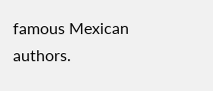famous Mexican authors.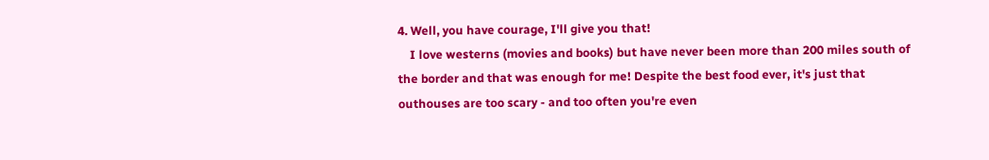4. Well, you have courage, I'll give you that!
    I love westerns (movies and books) but have never been more than 200 miles south of the border and that was enough for me! Despite the best food ever, it's just that outhouses are too scary - and too often you're even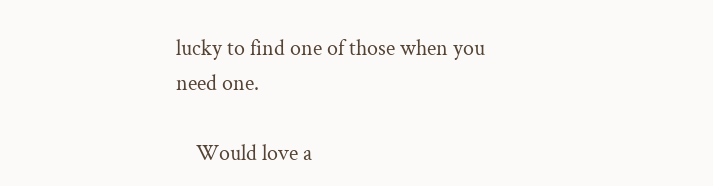lucky to find one of those when you need one.

    Would love a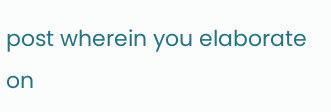post wherein you elaborate on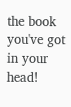the book you've got in your head!